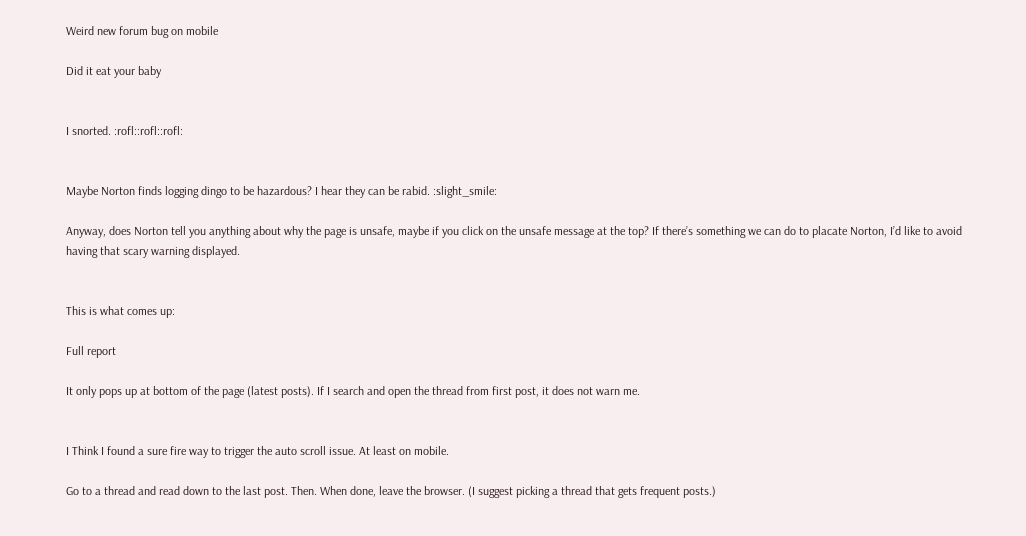Weird new forum bug on mobile

Did it eat your baby


I snorted. :rofl::rofl::rofl:


Maybe Norton finds logging dingo to be hazardous? I hear they can be rabid. :slight_smile:

Anyway, does Norton tell you anything about why the page is unsafe, maybe if you click on the unsafe message at the top? If there’s something we can do to placate Norton, I’d like to avoid having that scary warning displayed.


This is what comes up:

Full report

It only pops up at bottom of the page (latest posts). If I search and open the thread from first post, it does not warn me.


I Think I found a sure fire way to trigger the auto scroll issue. At least on mobile.

Go to a thread and read down to the last post. Then. When done, leave the browser. (I suggest picking a thread that gets frequent posts.)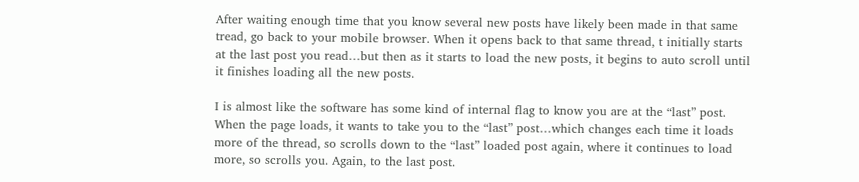After waiting enough time that you know several new posts have likely been made in that same tread, go back to your mobile browser. When it opens back to that same thread, t initially starts at the last post you read…but then as it starts to load the new posts, it begins to auto scroll until it finishes loading all the new posts.

I is almost like the software has some kind of internal flag to know you are at the “last” post. When the page loads, it wants to take you to the “last” post…which changes each time it loads more of the thread, so scrolls down to the “last” loaded post again, where it continues to load more, so scrolls you. Again, to the last post.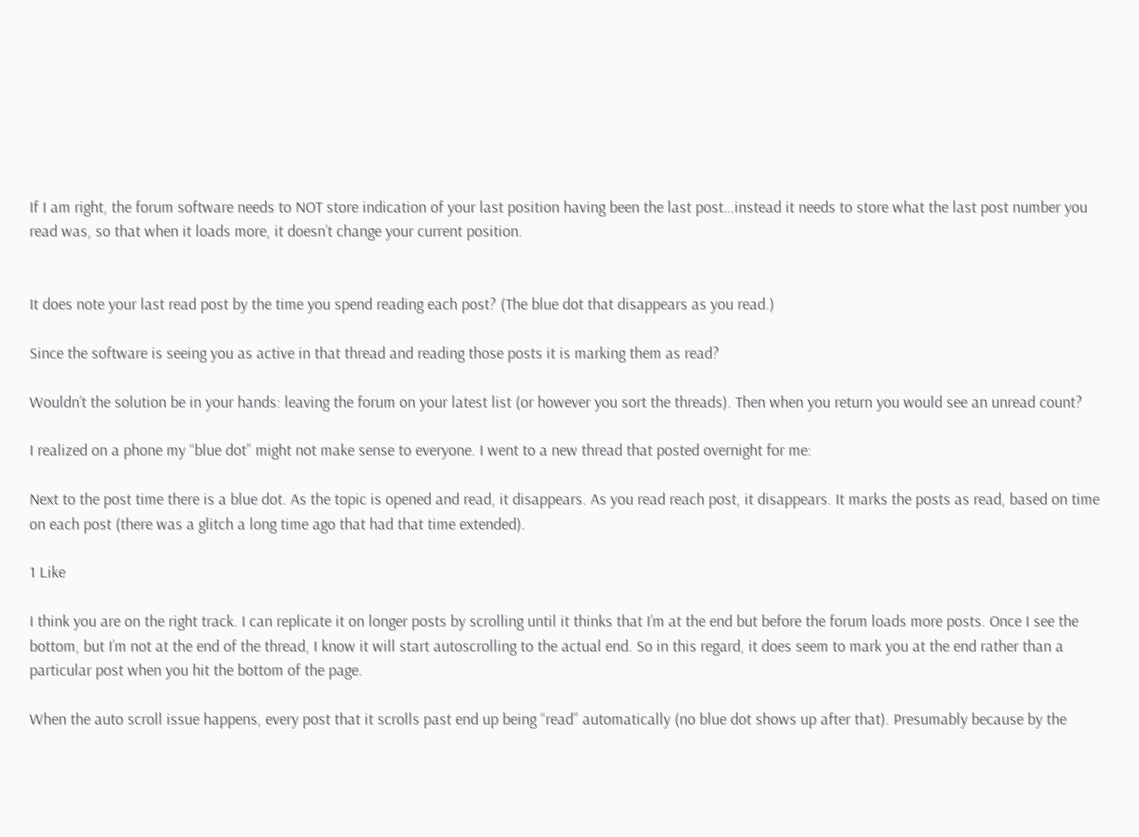If I am right, the forum software needs to NOT store indication of your last position having been the last post…instead it needs to store what the last post number you read was, so that when it loads more, it doesn’t change your current position.


It does note your last read post by the time you spend reading each post? (The blue dot that disappears as you read.)

Since the software is seeing you as active in that thread and reading those posts it is marking them as read?

Wouldn’t the solution be in your hands: leaving the forum on your latest list (or however you sort the threads). Then when you return you would see an unread count?

I realized on a phone my “blue dot” might not make sense to everyone. I went to a new thread that posted overnight for me:

Next to the post time there is a blue dot. As the topic is opened and read, it disappears. As you read reach post, it disappears. It marks the posts as read, based on time on each post (there was a glitch a long time ago that had that time extended).

1 Like

I think you are on the right track. I can replicate it on longer posts by scrolling until it thinks that I’m at the end but before the forum loads more posts. Once I see the bottom, but I’m not at the end of the thread, I know it will start autoscrolling to the actual end. So in this regard, it does seem to mark you at the end rather than a particular post when you hit the bottom of the page.

When the auto scroll issue happens, every post that it scrolls past end up being “read” automatically (no blue dot shows up after that). Presumably because by the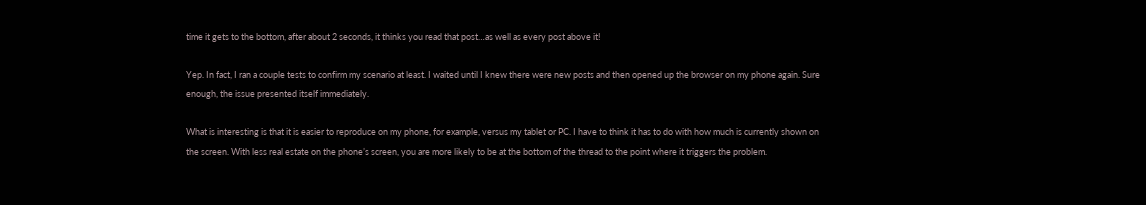time it gets to the bottom, after about 2 seconds, it thinks you read that post…as well as every post above it!

Yep. In fact, I ran a couple tests to confirm my scenario at least. I waited until I knew there were new posts and then opened up the browser on my phone again. Sure enough, the issue presented itself immediately.

What is interesting is that it is easier to reproduce on my phone, for example, versus my tablet or PC. I have to think it has to do with how much is currently shown on the screen. With less real estate on the phone’s screen, you are more likely to be at the bottom of the thread to the point where it triggers the problem.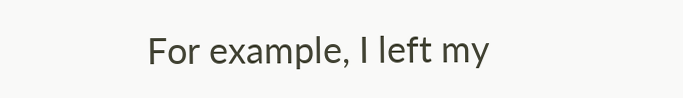For example, I left my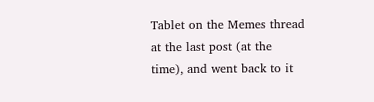Tablet on the Memes thread at the last post (at the time), and went back to it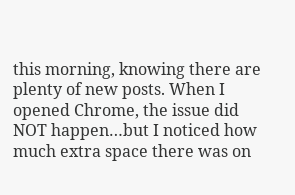this morning, knowing there are plenty of new posts. When I opened Chrome, the issue did NOT happen…but I noticed how much extra space there was on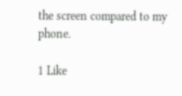the screen compared to my phone.

1 Like